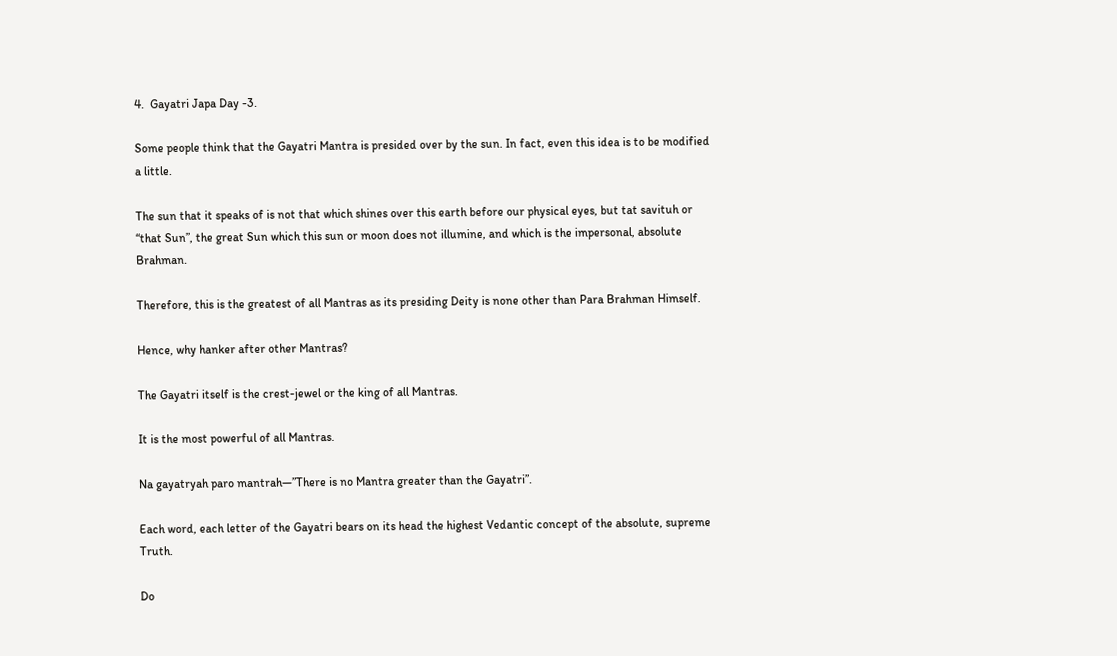4.  Gayatri Japa Day -3.

Some people think that the Gayatri Mantra is presided over by the sun. In fact, even this idea is to be modified a little.

The sun that it speaks of is not that which shines over this earth before our physical eyes, but tat savituh or “that Sun”, the great Sun which this sun or moon does not illumine, and which is the impersonal, absolute Brahman.

Therefore, this is the greatest of all Mantras as its presiding Deity is none other than Para Brahman Himself.

Hence, why hanker after other Mantras?

The Gayatri itself is the crest-jewel or the king of all Mantras.

It is the most powerful of all Mantras.

Na gayatryah paro mantrah—”There is no Mantra greater than the Gayatri”.

Each word, each letter of the Gayatri bears on its head the highest Vedantic concept of the absolute, supreme Truth.

Do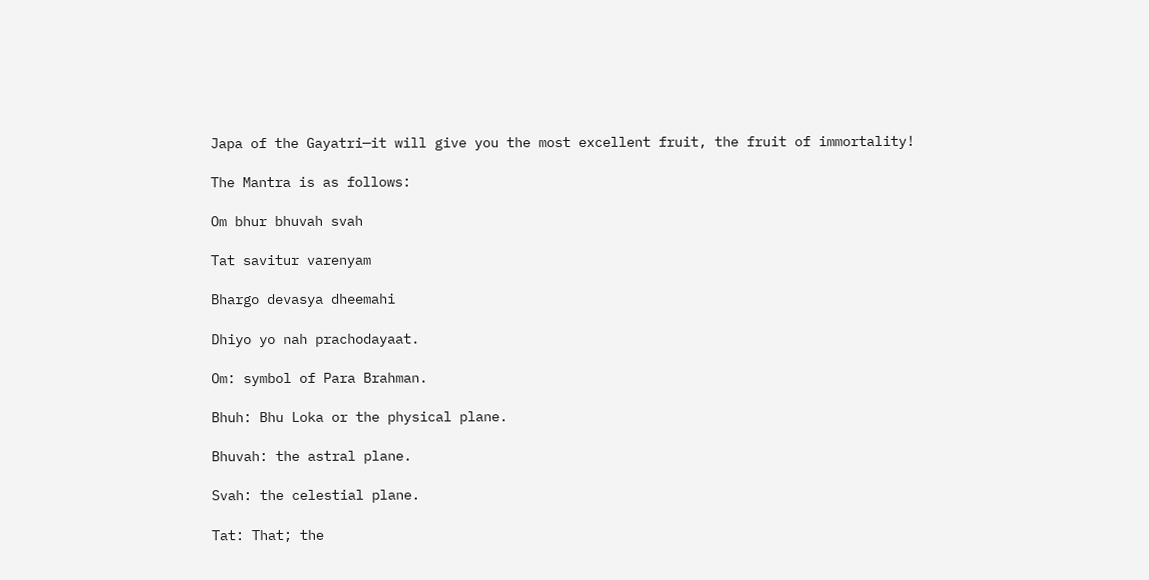Japa of the Gayatri—it will give you the most excellent fruit, the fruit of immortality!

The Mantra is as follows:

Om bhur bhuvah svah

Tat savitur varenyam

Bhargo devasya dheemahi

Dhiyo yo nah prachodayaat.

Om: symbol of Para Brahman.

Bhuh: Bhu Loka or the physical plane.

Bhuvah: the astral plane.

Svah: the celestial plane.

Tat: That; the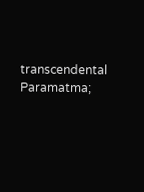transcendental Paramatma;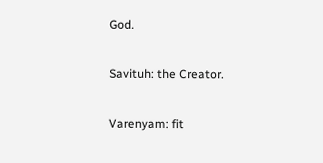God.

Savituh: the Creator.

Varenyam: fit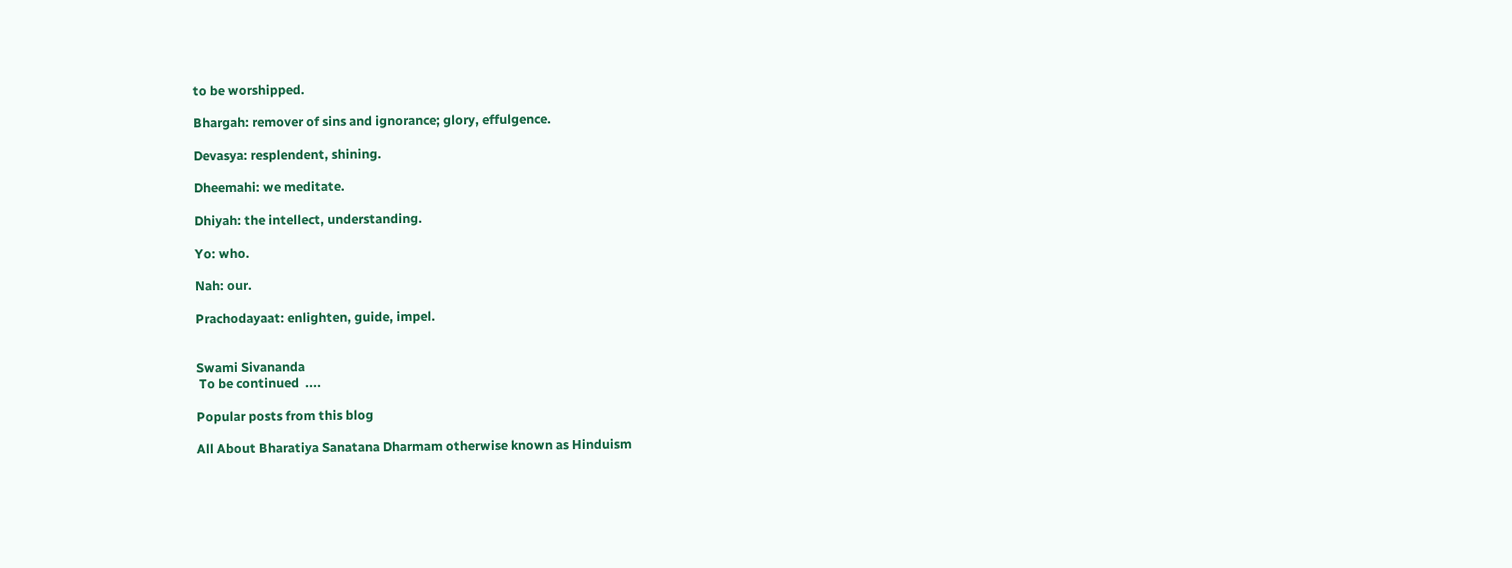to be worshipped.

Bhargah: remover of sins and ignorance; glory, effulgence.

Devasya: resplendent, shining.

Dheemahi: we meditate.

Dhiyah: the intellect, understanding.

Yo: who.

Nah: our.

Prachodayaat: enlighten, guide, impel.


Swami Sivananda
 To be continued  ....

Popular posts from this blog

All About Bharatiya Sanatana Dharmam otherwise known as Hinduism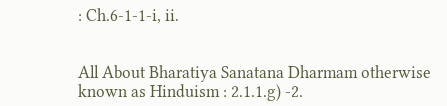: Ch.6-1-1-i, ii.


All About Bharatiya Sanatana Dharmam otherwise known as Hinduism : 2.1.1.g) -2.